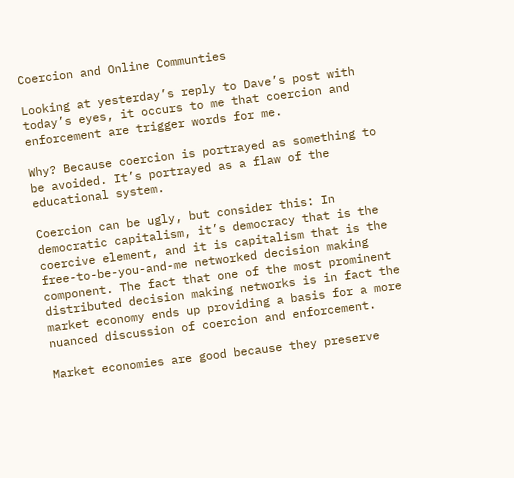Coercion and Online Communties

Looking at yesterday’s reply to Dave’s post with today’s eyes, it occurs to me that coercion and enforcement are trigger words for me.

Why? Because coercion is portrayed as something to be avoided. It’s portrayed as a flaw of the educational system.

Coercion can be ugly, but consider this: In democratic capitalism, it’s democracy that is the coercive element, and it is capitalism that is the free-to-be-you-and-me networked decision making component. The fact that one of the most prominent distributed decision making networks is in fact the market economy ends up providing a basis for a more nuanced discussion of coercion and enforcement.

Market economies are good because they preserve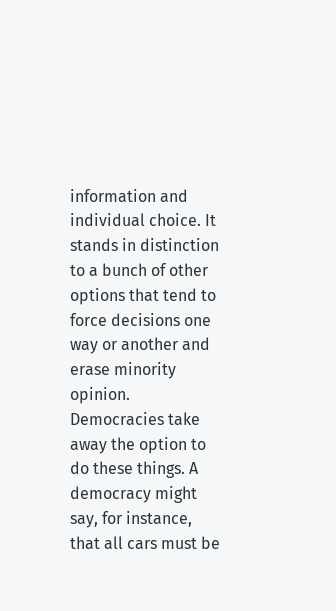information and individual choice. It stands in distinction to a bunch of other options that tend to force decisions one way or another and erase minority opinion. Democracies take away the option to do these things. A democracy might say, for instance, that all cars must be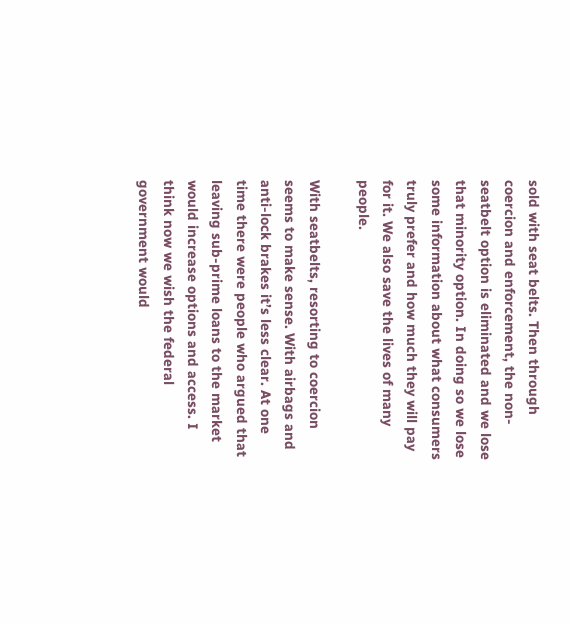sold with seat belts. Then through coercion and enforcement, the non-seatbelt option is eliminated and we lose that minority option. In doing so we lose some information about what consumers truly prefer and how much they will pay for it. We also save the lives of many people.

With seatbelts, resorting to coercion seems to make sense. With airbags and anti-lock brakes it’s less clear. At one time there were people who argued that leaving sub-prime loans to the market would increase options and access. I think now we wish the federal government would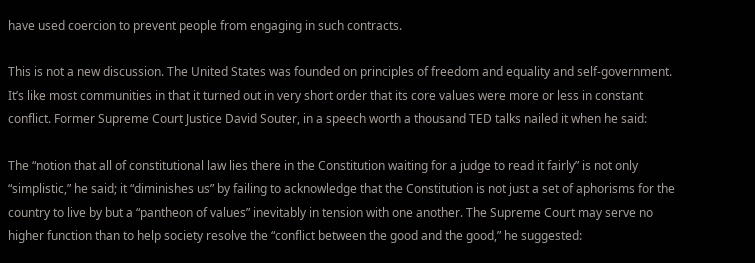have used coercion to prevent people from engaging in such contracts.

This is not a new discussion. The United States was founded on principles of freedom and equality and self-government. It’s like most communities in that it turned out in very short order that its core values were more or less in constant conflict. Former Supreme Court Justice David Souter, in a speech worth a thousand TED talks nailed it when he said:

The “notion that all of constitutional law lies there in the Constitution waiting for a judge to read it fairly” is not only “simplistic,” he said; it “diminishes us” by failing to acknowledge that the Constitution is not just a set of aphorisms for the country to live by but a “pantheon of values” inevitably in tension with one another. The Supreme Court may serve no higher function than to help society resolve the “conflict between the good and the good,” he suggested: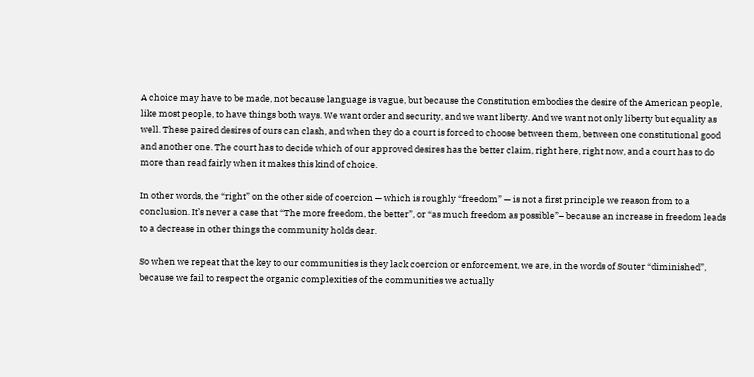A choice may have to be made, not because language is vague, but because the Constitution embodies the desire of the American people, like most people, to have things both ways. We want order and security, and we want liberty. And we want not only liberty but equality as well. These paired desires of ours can clash, and when they do a court is forced to choose between them, between one constitutional good and another one. The court has to decide which of our approved desires has the better claim, right here, right now, and a court has to do more than read fairly when it makes this kind of choice.

In other words, the “right” on the other side of coercion — which is roughly “freedom” — is not a first principle we reason from to a conclusion. It’s never a case that “The more freedom, the better”, or “as much freedom as possible”– because an increase in freedom leads to a decrease in other things the community holds dear.

So when we repeat that the key to our communities is they lack coercion or enforcement, we are, in the words of Souter “diminished”, because we fail to respect the organic complexities of the communities we actually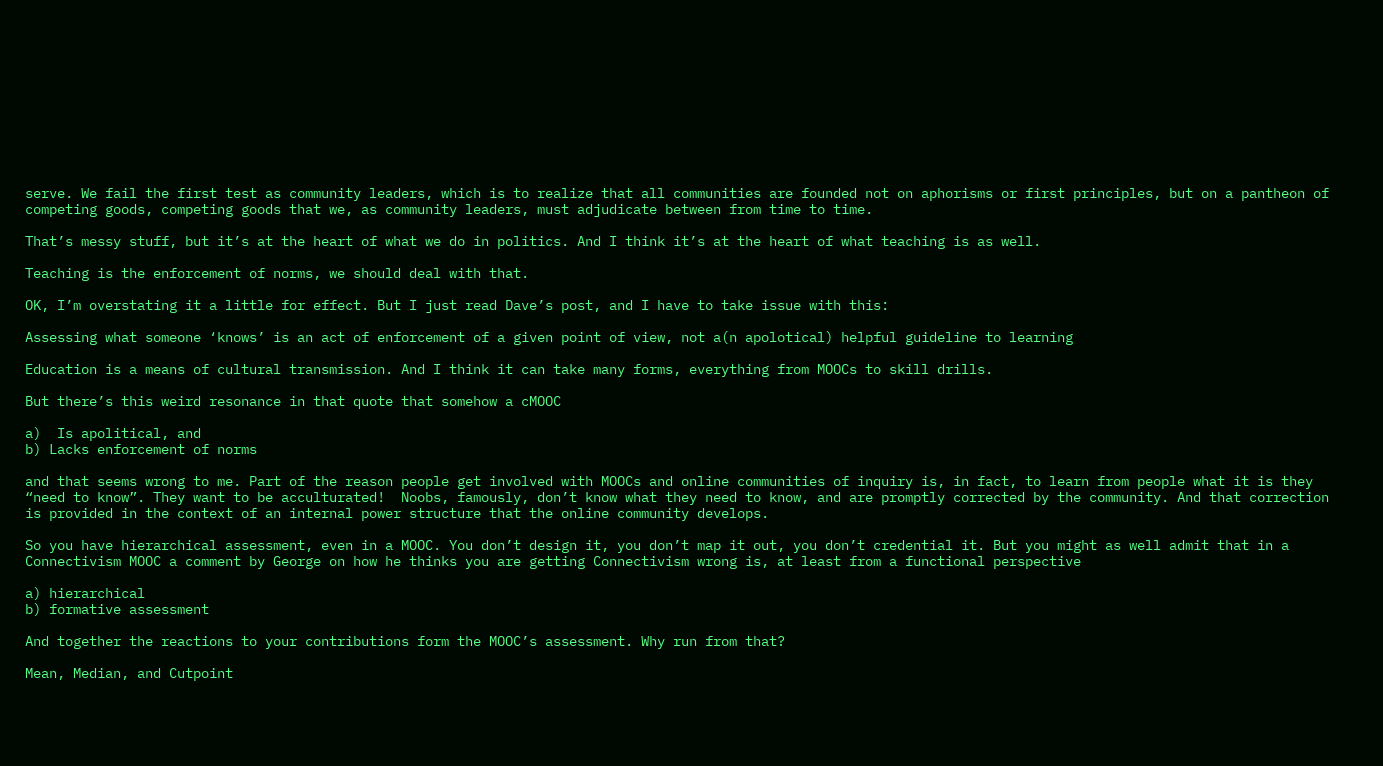serve. We fail the first test as community leaders, which is to realize that all communities are founded not on aphorisms or first principles, but on a pantheon of competing goods, competing goods that we, as community leaders, must adjudicate between from time to time.

That’s messy stuff, but it’s at the heart of what we do in politics. And I think it’s at the heart of what teaching is as well.

Teaching is the enforcement of norms, we should deal with that.

OK, I’m overstating it a little for effect. But I just read Dave’s post, and I have to take issue with this:

Assessing what someone ‘knows’ is an act of enforcement of a given point of view, not a(n apolotical) helpful guideline to learning

Education is a means of cultural transmission. And I think it can take many forms, everything from MOOCs to skill drills.

But there’s this weird resonance in that quote that somehow a cMOOC

a)  Is apolitical, and
b) Lacks enforcement of norms

and that seems wrong to me. Part of the reason people get involved with MOOCs and online communities of inquiry is, in fact, to learn from people what it is they “need to know”. They want to be acculturated!  Noobs, famously, don’t know what they need to know, and are promptly corrected by the community. And that correction is provided in the context of an internal power structure that the online community develops.

So you have hierarchical assessment, even in a MOOC. You don’t design it, you don’t map it out, you don’t credential it. But you might as well admit that in a Connectivism MOOC a comment by George on how he thinks you are getting Connectivism wrong is, at least from a functional perspective

a) hierarchical
b) formative assessment

And together the reactions to your contributions form the MOOC’s assessment. Why run from that?

Mean, Median, and Cutpoint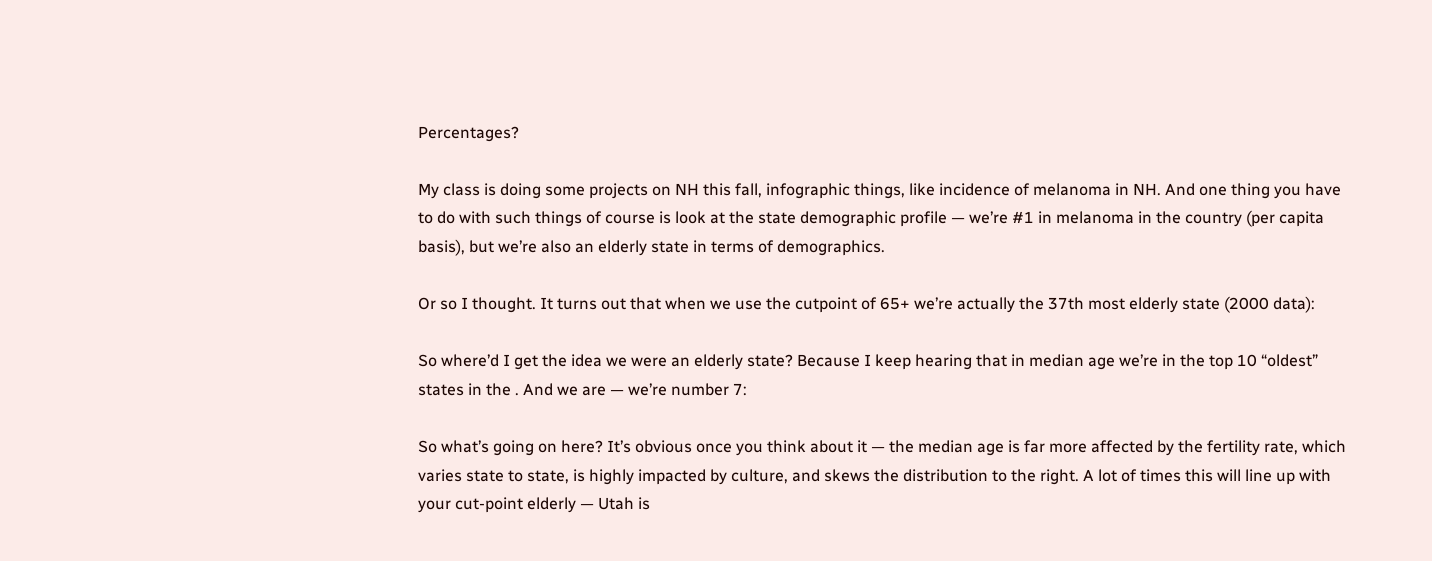Percentages?

My class is doing some projects on NH this fall, infographic things, like incidence of melanoma in NH. And one thing you have to do with such things of course is look at the state demographic profile — we’re #1 in melanoma in the country (per capita basis), but we’re also an elderly state in terms of demographics.

Or so I thought. It turns out that when we use the cutpoint of 65+ we’re actually the 37th most elderly state (2000 data):

So where’d I get the idea we were an elderly state? Because I keep hearing that in median age we’re in the top 10 “oldest” states in the . And we are — we’re number 7:

So what’s going on here? It’s obvious once you think about it — the median age is far more affected by the fertility rate, which varies state to state, is highly impacted by culture, and skews the distribution to the right. A lot of times this will line up with your cut-point elderly — Utah is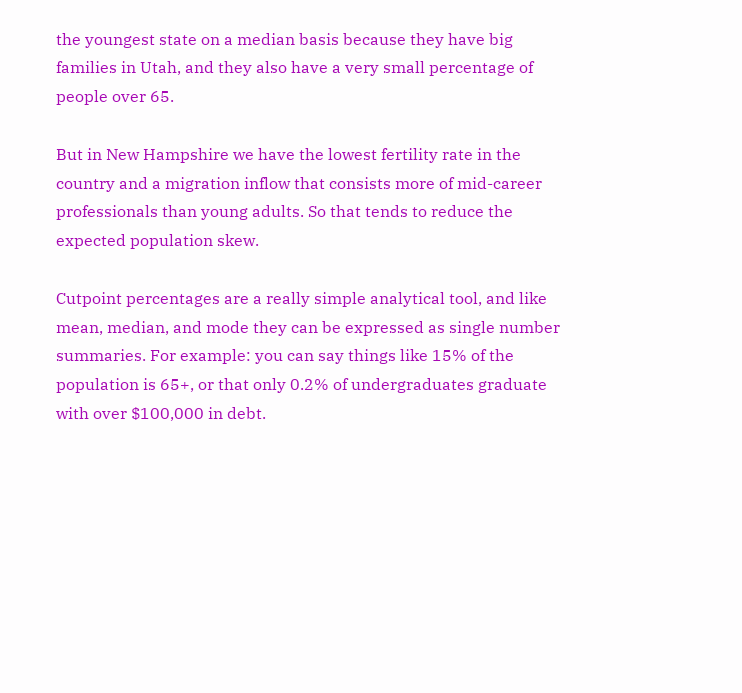the youngest state on a median basis because they have big families in Utah, and they also have a very small percentage of people over 65.

But in New Hampshire we have the lowest fertility rate in the country and a migration inflow that consists more of mid-career professionals than young adults. So that tends to reduce the expected population skew.

Cutpoint percentages are a really simple analytical tool, and like mean, median, and mode they can be expressed as single number summaries. For example: you can say things like 15% of the population is 65+, or that only 0.2% of undergraduates graduate with over $100,000 in debt.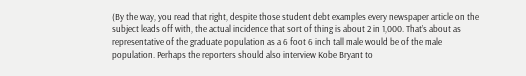(By the way, you read that right, despite those student debt examples every newspaper article on the subject leads off with, the actual incidence that sort of thing is about 2 in 1,000. That’s about as representative of the graduate population as a 6 foot 6 inch tall male would be of the male population. Perhaps the reporters should also interview Kobe Bryant to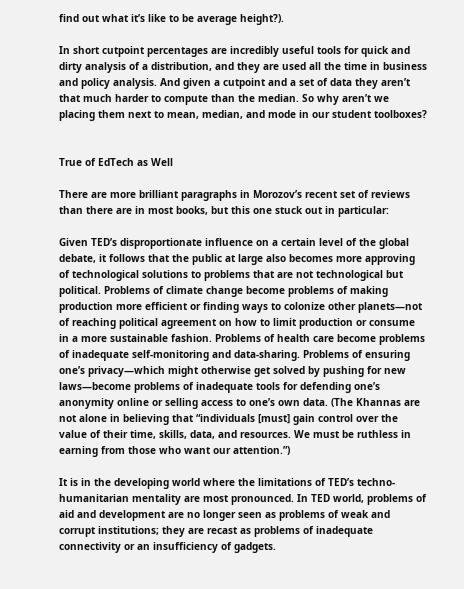find out what it’s like to be average height?).

In short cutpoint percentages are incredibly useful tools for quick and dirty analysis of a distribution, and they are used all the time in business and policy analysis. And given a cutpoint and a set of data they aren’t that much harder to compute than the median. So why aren’t we placing them next to mean, median, and mode in our student toolboxes?


True of EdTech as Well

There are more brilliant paragraphs in Morozov’s recent set of reviews than there are in most books, but this one stuck out in particular:

Given TED’s disproportionate influence on a certain level of the global debate, it follows that the public at large also becomes more approving of technological solutions to problems that are not technological but political. Problems of climate change become problems of making production more efficient or finding ways to colonize other planets—not of reaching political agreement on how to limit production or consume in a more sustainable fashion. Problems of health care become problems of inadequate self-monitoring and data-sharing. Problems of ensuring one’s privacy—which might otherwise get solved by pushing for new laws—become problems of inadequate tools for defending one’s anonymity online or selling access to one’s own data. (The Khannas are not alone in believing that “individuals [must] gain control over the value of their time, skills, data, and resources. We must be ruthless in earning from those who want our attention.”)

It is in the developing world where the limitations of TED’s techno-humanitarian mentality are most pronounced. In TED world, problems of aid and development are no longer seen as problems of weak and corrupt institutions; they are recast as problems of inadequate connectivity or an insufficiency of gadgets.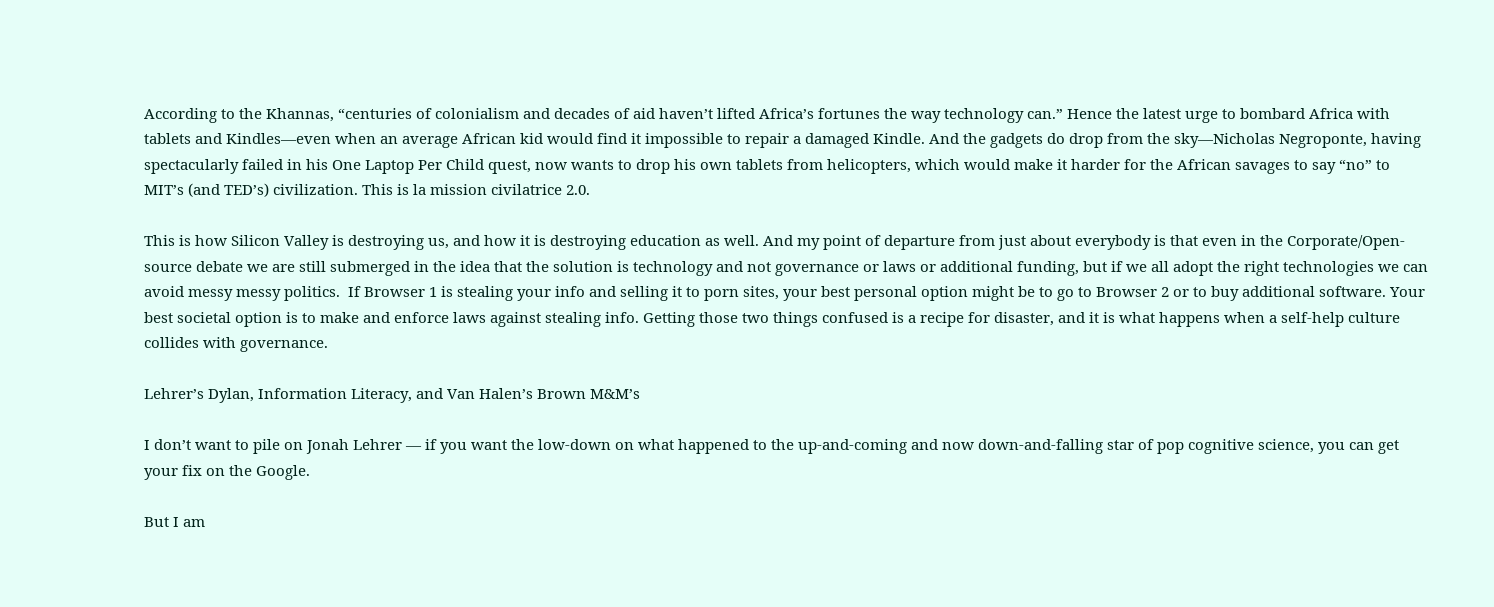According to the Khannas, “centuries of colonialism and decades of aid haven’t lifted Africa’s fortunes the way technology can.” Hence the latest urge to bombard Africa with tablets and Kindles—even when an average African kid would find it impossible to repair a damaged Kindle. And the gadgets do drop from the sky—Nicholas Negroponte, having spectacularly failed in his One Laptop Per Child quest, now wants to drop his own tablets from helicopters, which would make it harder for the African savages to say “no” to MIT’s (and TED’s) civilization. This is la mission civilatrice 2.0.

This is how Silicon Valley is destroying us, and how it is destroying education as well. And my point of departure from just about everybody is that even in the Corporate/Open-source debate we are still submerged in the idea that the solution is technology and not governance or laws or additional funding, but if we all adopt the right technologies we can avoid messy messy politics.  If Browser 1 is stealing your info and selling it to porn sites, your best personal option might be to go to Browser 2 or to buy additional software. Your best societal option is to make and enforce laws against stealing info. Getting those two things confused is a recipe for disaster, and it is what happens when a self-help culture collides with governance.

Lehrer’s Dylan, Information Literacy, and Van Halen’s Brown M&M’s

I don’t want to pile on Jonah Lehrer — if you want the low-down on what happened to the up-and-coming and now down-and-falling star of pop cognitive science, you can get your fix on the Google.

But I am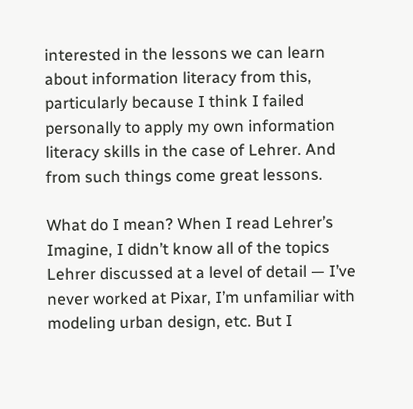interested in the lessons we can learn about information literacy from this, particularly because I think I failed personally to apply my own information literacy skills in the case of Lehrer. And from such things come great lessons.

What do I mean? When I read Lehrer’s Imagine, I didn’t know all of the topics Lehrer discussed at a level of detail — I’ve never worked at Pixar, I’m unfamiliar with modeling urban design, etc. But I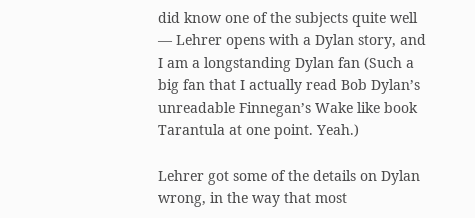did know one of the subjects quite well — Lehrer opens with a Dylan story, and I am a longstanding Dylan fan (Such a big fan that I actually read Bob Dylan’s unreadable Finnegan’s Wake like book Tarantula at one point. Yeah.)

Lehrer got some of the details on Dylan wrong, in the way that most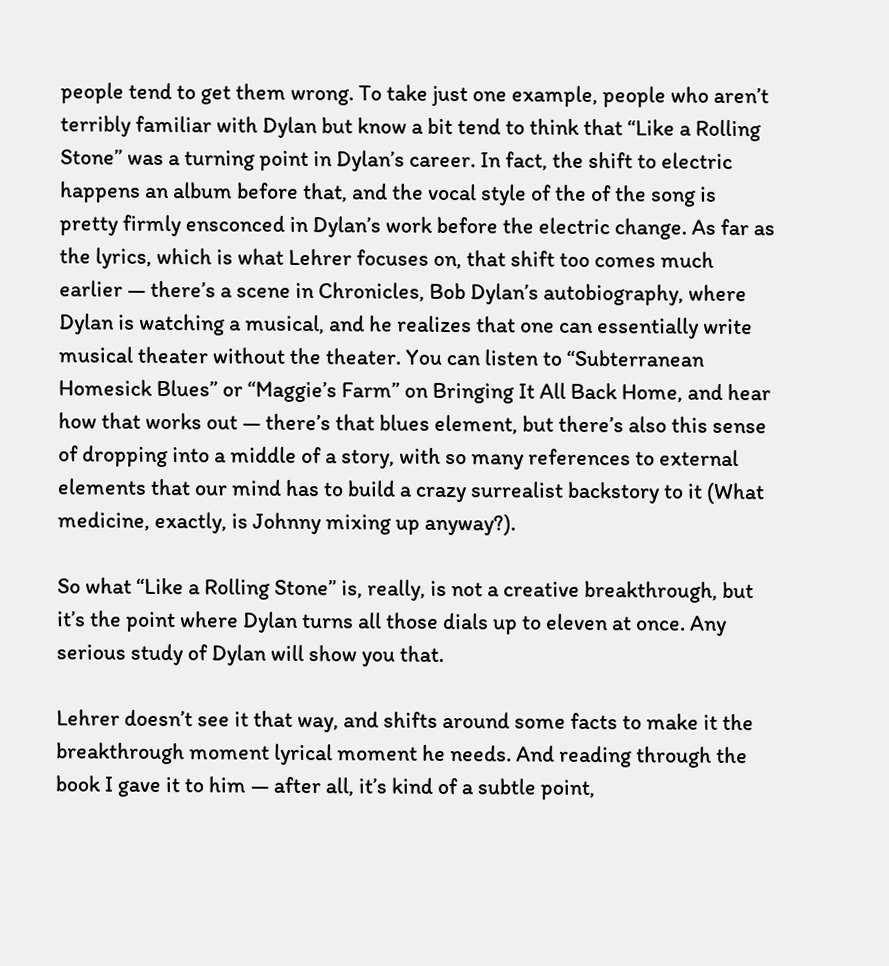people tend to get them wrong. To take just one example, people who aren’t terribly familiar with Dylan but know a bit tend to think that “Like a Rolling Stone” was a turning point in Dylan’s career. In fact, the shift to electric happens an album before that, and the vocal style of the of the song is pretty firmly ensconced in Dylan’s work before the electric change. As far as the lyrics, which is what Lehrer focuses on, that shift too comes much earlier — there’s a scene in Chronicles, Bob Dylan’s autobiography, where Dylan is watching a musical, and he realizes that one can essentially write musical theater without the theater. You can listen to “Subterranean Homesick Blues” or “Maggie’s Farm” on Bringing It All Back Home, and hear how that works out — there’s that blues element, but there’s also this sense of dropping into a middle of a story, with so many references to external elements that our mind has to build a crazy surrealist backstory to it (What medicine, exactly, is Johnny mixing up anyway?).

So what “Like a Rolling Stone” is, really, is not a creative breakthrough, but it’s the point where Dylan turns all those dials up to eleven at once. Any serious study of Dylan will show you that.

Lehrer doesn’t see it that way, and shifts around some facts to make it the breakthrough moment lyrical moment he needs. And reading through the book I gave it to him — after all, it’s kind of a subtle point,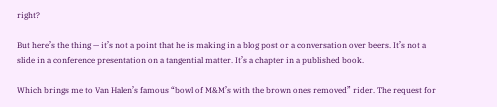right?

But here’s the thing — it’s not a point that he is making in a blog post or a conversation over beers. It’s not a slide in a conference presentation on a tangential matter. It’s a chapter in a published book.

Which brings me to Van Halen’s famous “bowl of M&M’s with the brown ones removed” rider. The request for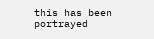this has been portrayed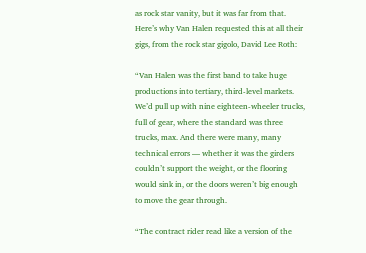as rock star vanity, but it was far from that. Here’s why Van Halen requested this at all their gigs, from the rock star gigolo, David Lee Roth:

“Van Halen was the first band to take huge productions into tertiary, third-level markets. We’d pull up with nine eighteen-wheeler trucks, full of gear, where the standard was three trucks, max. And there were many, many technical errors — whether it was the girders couldn’t support the weight, or the flooring would sink in, or the doors weren’t big enough to move the gear through.

“The contract rider read like a version of the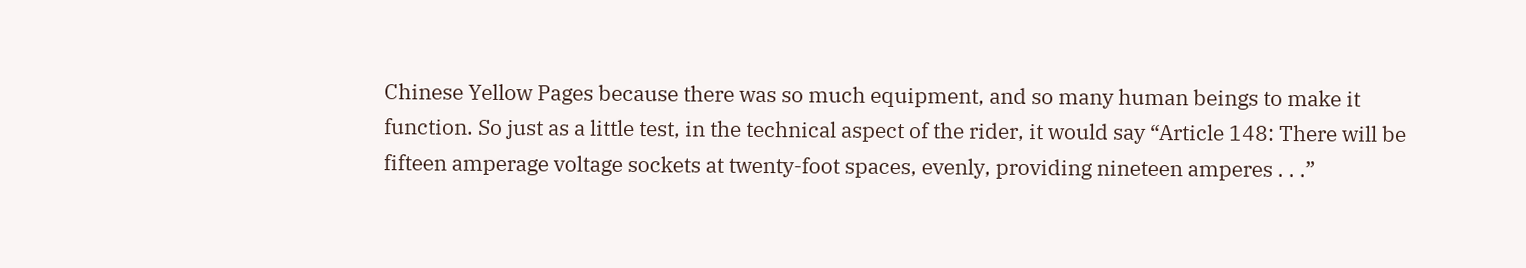Chinese Yellow Pages because there was so much equipment, and so many human beings to make it function. So just as a little test, in the technical aspect of the rider, it would say “Article 148: There will be fifteen amperage voltage sockets at twenty-foot spaces, evenly, providing nineteen amperes . . .”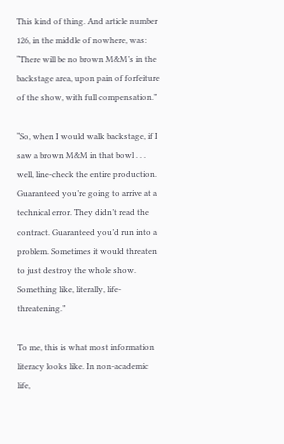This kind of thing. And article number 126, in the middle of nowhere, was: “There will be no brown M&M’s in the backstage area, upon pain of forfeiture of the show, with full compensation.”

“So, when I would walk backstage, if I saw a brown M&M in that bowl . . . well, line-check the entire production. Guaranteed you’re going to arrive at a technical error. They didn’t read the contract. Guaranteed you’d run into a problem. Sometimes it would threaten to just destroy the whole show. Something like, literally, life-threatening.”

To me, this is what most information literacy looks like. In non-academic life,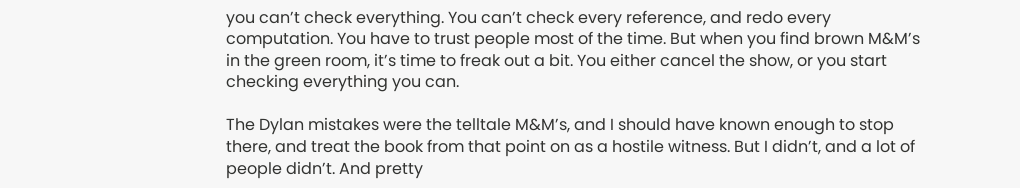you can’t check everything. You can’t check every reference, and redo every computation. You have to trust people most of the time. But when you find brown M&M’s in the green room, it’s time to freak out a bit. You either cancel the show, or you start checking everything you can.

The Dylan mistakes were the telltale M&M’s, and I should have known enough to stop there, and treat the book from that point on as a hostile witness. But I didn’t, and a lot of people didn’t. And pretty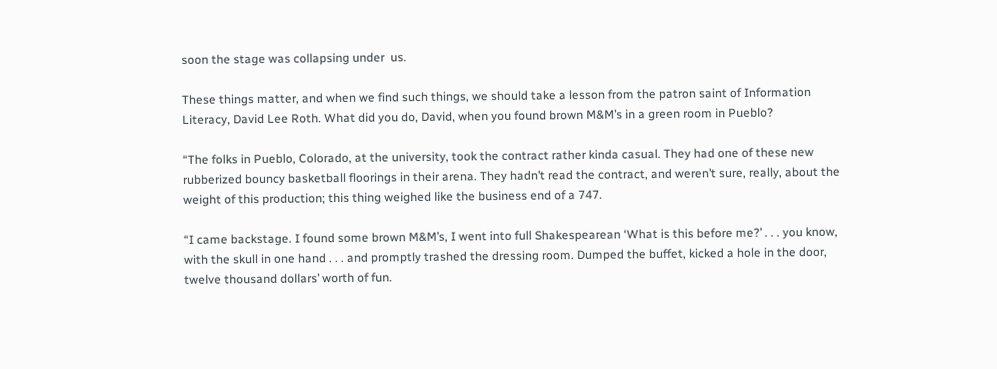soon the stage was collapsing under  us.

These things matter, and when we find such things, we should take a lesson from the patron saint of Information Literacy, David Lee Roth. What did you do, David, when you found brown M&M’s in a green room in Pueblo?

“The folks in Pueblo, Colorado, at the university, took the contract rather kinda casual. They had one of these new rubberized bouncy basketball floorings in their arena. They hadn’t read the contract, and weren’t sure, really, about the weight of this production; this thing weighed like the business end of a 747.

“I came backstage. I found some brown M&M’s, I went into full Shakespearean ‘What is this before me?’ . . . you know, with the skull in one hand . . . and promptly trashed the dressing room. Dumped the buffet, kicked a hole in the door, twelve thousand dollars’ worth of fun.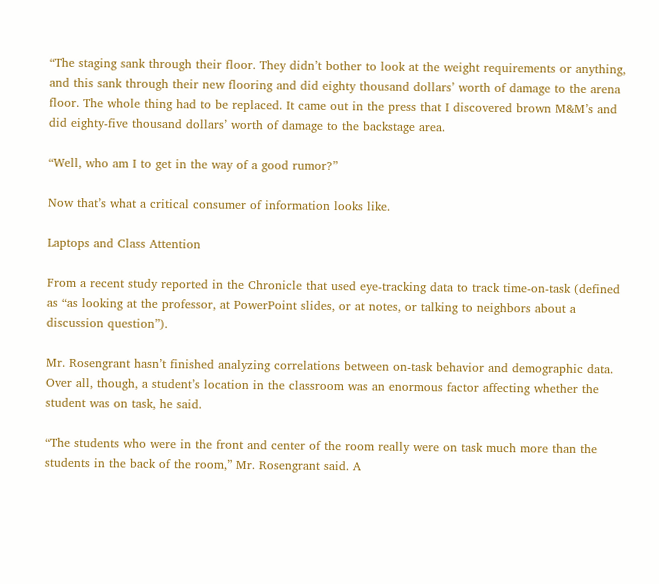“The staging sank through their floor. They didn’t bother to look at the weight requirements or anything, and this sank through their new flooring and did eighty thousand dollars’ worth of damage to the arena floor. The whole thing had to be replaced. It came out in the press that I discovered brown M&M’s and did eighty-five thousand dollars’ worth of damage to the backstage area.

“Well, who am I to get in the way of a good rumor?”

Now that’s what a critical consumer of information looks like.

Laptops and Class Attention

From a recent study reported in the Chronicle that used eye-tracking data to track time-on-task (defined as “as looking at the professor, at PowerPoint slides, or at notes, or talking to neighbors about a discussion question”).

Mr. Rosengrant hasn’t finished analyzing correlations between on-task behavior and demographic data. Over all, though, a student’s location in the classroom was an enormous factor affecting whether the student was on task, he said.

“The students who were in the front and center of the room really were on task much more than the students in the back of the room,” Mr. Rosengrant said. A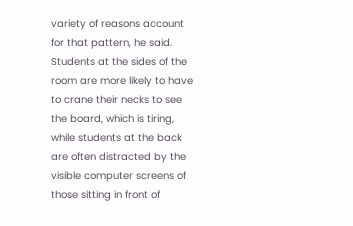variety of reasons account for that pattern, he said. Students at the sides of the room are more likely to have to crane their necks to see the board, which is tiring, while students at the back are often distracted by the visible computer screens of those sitting in front of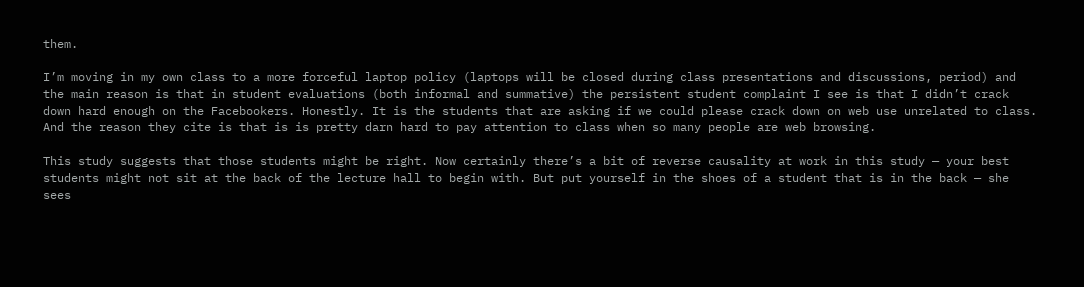them.

I’m moving in my own class to a more forceful laptop policy (laptops will be closed during class presentations and discussions, period) and the main reason is that in student evaluations (both informal and summative) the persistent student complaint I see is that I didn’t crack down hard enough on the Facebookers. Honestly. It is the students that are asking if we could please crack down on web use unrelated to class. And the reason they cite is that is is pretty darn hard to pay attention to class when so many people are web browsing.

This study suggests that those students might be right. Now certainly there’s a bit of reverse causality at work in this study — your best students might not sit at the back of the lecture hall to begin with. But put yourself in the shoes of a student that is in the back — she sees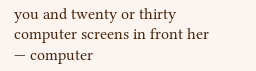you and twenty or thirty computer screens in front her — computer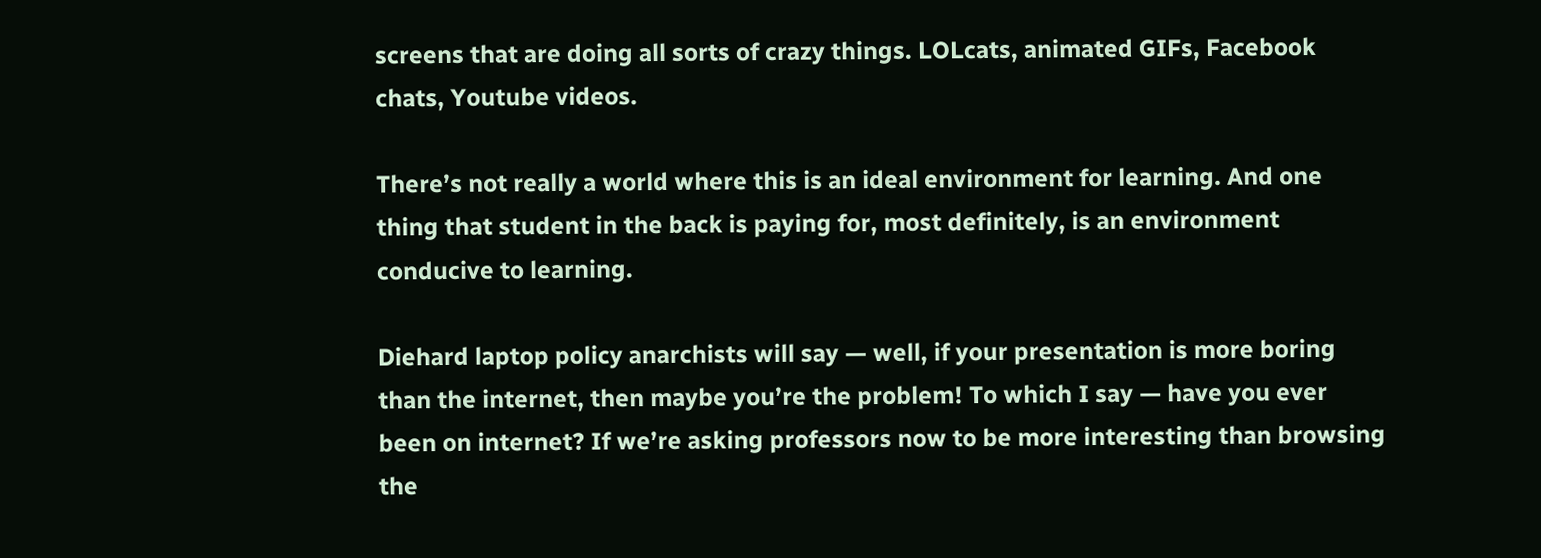screens that are doing all sorts of crazy things. LOLcats, animated GIFs, Facebook chats, Youtube videos.

There’s not really a world where this is an ideal environment for learning. And one thing that student in the back is paying for, most definitely, is an environment conducive to learning.

Diehard laptop policy anarchists will say — well, if your presentation is more boring than the internet, then maybe you’re the problem! To which I say — have you ever been on internet? If we’re asking professors now to be more interesting than browsing the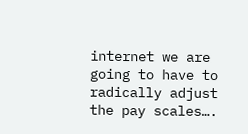internet we are going to have to radically adjust the pay scales….